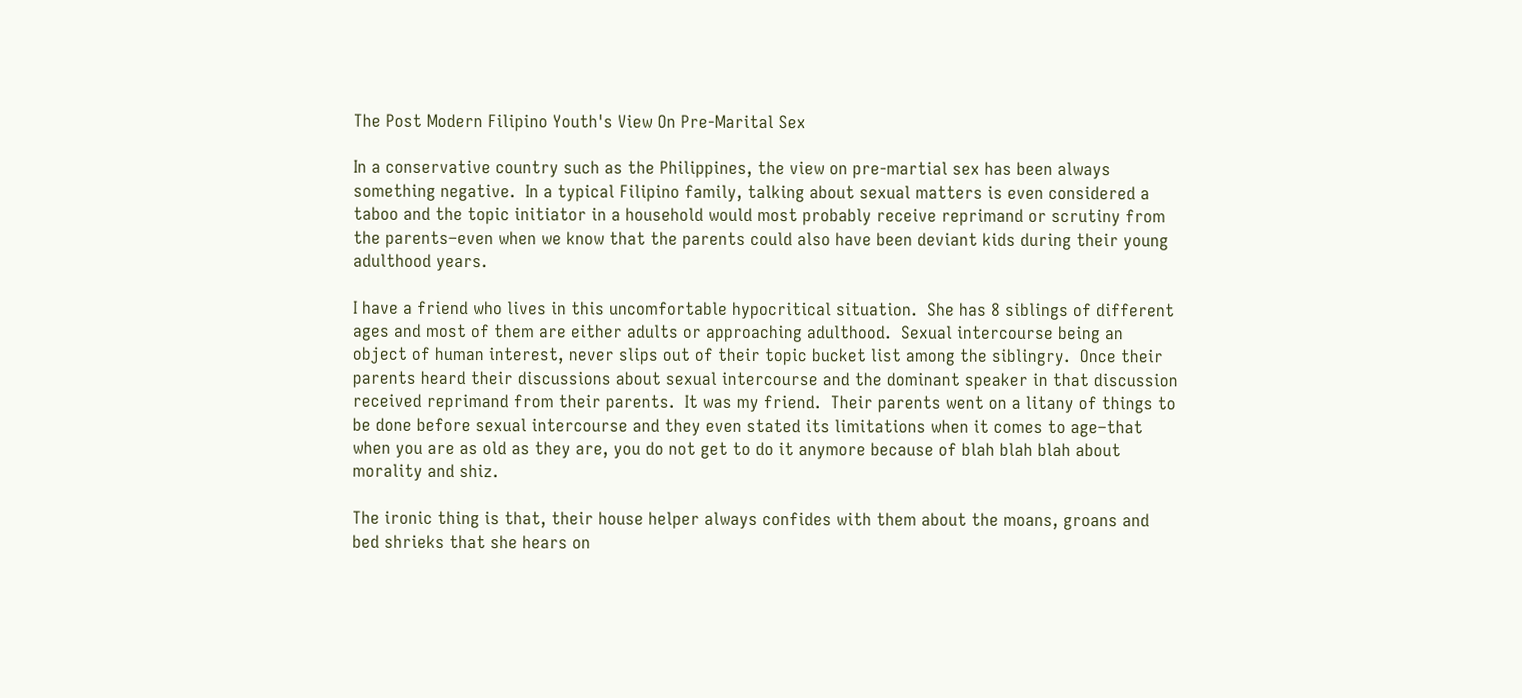The Post Modern Filipino Youth's View On Pre-Marital Sex

In a conservative country such as the Philippines, the view on pre-martial sex has been always something negative.  In a typical Filipino family, talking about sexual matters is even considered a taboo and the topic initiator in a household would most probably receive reprimand or scrutiny from the parents–even when we know that the parents could also have been deviant kids during their young adulthood years.

I have a friend who lives in this uncomfortable hypocritical situation.  She has 8 siblings of different ages and most of them are either adults or approaching adulthood.  Sexual intercourse being an object of human interest, never slips out of their topic bucket list among the siblingry.  Once their parents heard their discussions about sexual intercourse and the dominant speaker in that discussion received reprimand from their parents.  It was my friend.  Their parents went on a litany of things to be done before sexual intercourse and they even stated its limitations when it comes to age–that when you are as old as they are, you do not get to do it anymore because of blah blah blah about morality and shiz.

The ironic thing is that, their house helper always confides with them about the moans, groans and bed shrieks that she hears on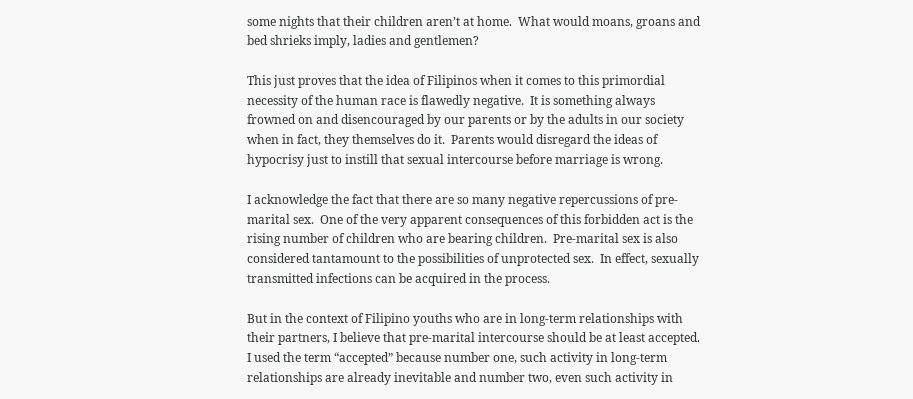some nights that their children aren’t at home.  What would moans, groans and bed shrieks imply, ladies and gentlemen?

This just proves that the idea of Filipinos when it comes to this primordial necessity of the human race is flawedly negative.  It is something always frowned on and disencouraged by our parents or by the adults in our society when in fact, they themselves do it.  Parents would disregard the ideas of hypocrisy just to instill that sexual intercourse before marriage is wrong.

I acknowledge the fact that there are so many negative repercussions of pre-marital sex.  One of the very apparent consequences of this forbidden act is the rising number of children who are bearing children.  Pre-marital sex is also considered tantamount to the possibilities of unprotected sex.  In effect, sexually transmitted infections can be acquired in the process.

But in the context of Filipino youths who are in long-term relationships with their partners, I believe that pre-marital intercourse should be at least accepted.  I used the term “accepted” because number one, such activity in long-term relationships are already inevitable and number two, even such activity in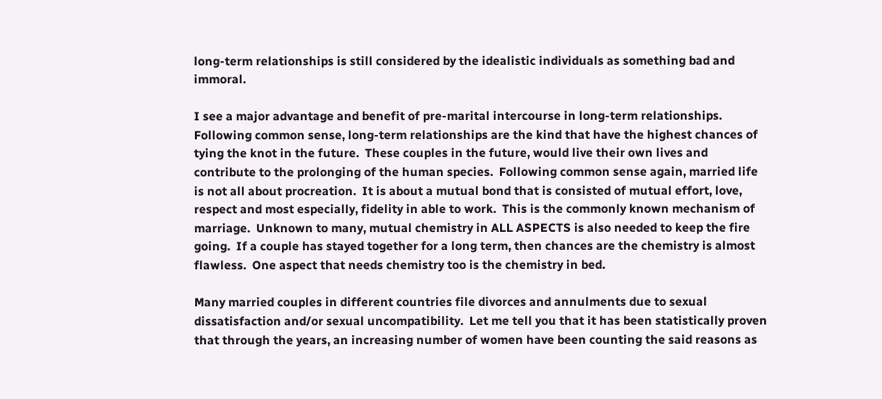long-term relationships is still considered by the idealistic individuals as something bad and immoral.

I see a major advantage and benefit of pre-marital intercourse in long-term relationships.  Following common sense, long-term relationships are the kind that have the highest chances of tying the knot in the future.  These couples in the future, would live their own lives and contribute to the prolonging of the human species.  Following common sense again, married life is not all about procreation.  It is about a mutual bond that is consisted of mutual effort, love, respect and most especially, fidelity in able to work.  This is the commonly known mechanism of marriage.  Unknown to many, mutual chemistry in ALL ASPECTS is also needed to keep the fire going.  If a couple has stayed together for a long term, then chances are the chemistry is almost flawless.  One aspect that needs chemistry too is the chemistry in bed.

Many married couples in different countries file divorces and annulments due to sexual dissatisfaction and/or sexual uncompatibility.  Let me tell you that it has been statistically proven that through the years, an increasing number of women have been counting the said reasons as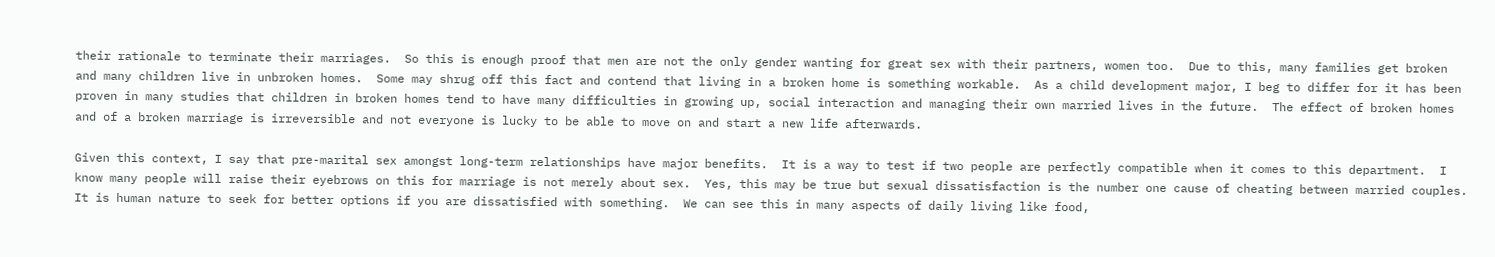their rationale to terminate their marriages.  So this is enough proof that men are not the only gender wanting for great sex with their partners, women too.  Due to this, many families get broken and many children live in unbroken homes.  Some may shrug off this fact and contend that living in a broken home is something workable.  As a child development major, I beg to differ for it has been proven in many studies that children in broken homes tend to have many difficulties in growing up, social interaction and managing their own married lives in the future.  The effect of broken homes and of a broken marriage is irreversible and not everyone is lucky to be able to move on and start a new life afterwards.

Given this context, I say that pre-marital sex amongst long-term relationships have major benefits.  It is a way to test if two people are perfectly compatible when it comes to this department.  I know many people will raise their eyebrows on this for marriage is not merely about sex.  Yes, this may be true but sexual dissatisfaction is the number one cause of cheating between married couples.  It is human nature to seek for better options if you are dissatisfied with something.  We can see this in many aspects of daily living like food,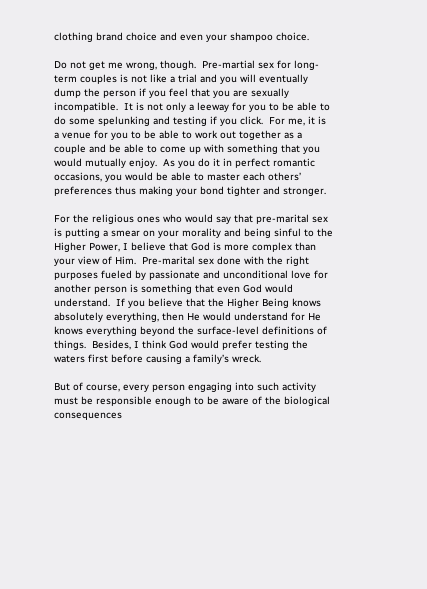clothing brand choice and even your shampoo choice.

Do not get me wrong, though.  Pre-martial sex for long-term couples is not like a trial and you will eventually dump the person if you feel that you are sexually incompatible.  It is not only a leeway for you to be able to do some spelunking and testing if you click.  For me, it is a venue for you to be able to work out together as a couple and be able to come up with something that you would mutually enjoy.  As you do it in perfect romantic occasions, you would be able to master each others’ preferences thus making your bond tighter and stronger.

For the religious ones who would say that pre-marital sex is putting a smear on your morality and being sinful to the Higher Power, I believe that God is more complex than your view of Him.  Pre-marital sex done with the right purposes fueled by passionate and unconditional love for another person is something that even God would understand.  If you believe that the Higher Being knows absolutely everything, then He would understand for He knows everything beyond the surface-level definitions of things.  Besides, I think God would prefer testing the waters first before causing a family’s wreck.

But of course, every person engaging into such activity must be responsible enough to be aware of the biological consequences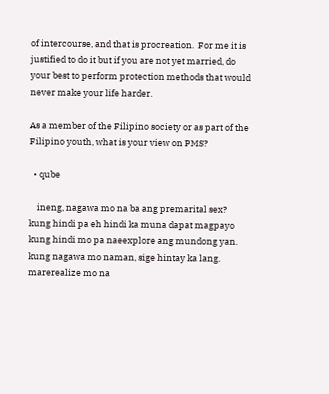of intercourse, and that is procreation.  For me it is justified to do it but if you are not yet married, do your best to perform protection methods that would never make your life harder.

As a member of the Filipino society or as part of the Filipino youth, what is your view on PMS?

  • qube

    ineng, nagawa mo na ba ang premarital sex? kung hindi pa eh hindi ka muna dapat magpayo kung hindi mo pa naeexplore ang mundong yan. kung nagawa mo naman, sige hintay ka lang. marerealize mo na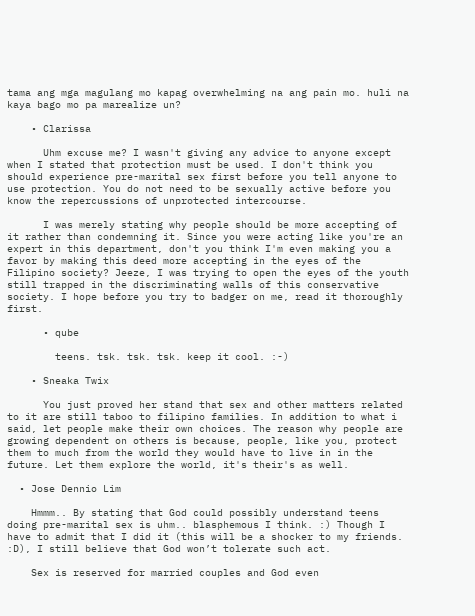tama ang mga magulang mo kapag overwhelming na ang pain mo. huli na kaya bago mo pa marealize un?

    • Clarissa

      Uhm excuse me? I wasn't giving any advice to anyone except when I stated that protection must be used. I don't think you should experience pre-marital sex first before you tell anyone to use protection. You do not need to be sexually active before you know the repercussions of unprotected intercourse.

      I was merely stating why people should be more accepting of it rather than condemning it. Since you were acting like you're an expert in this department, don't you think I'm even making you a favor by making this deed more accepting in the eyes of the Filipino society? Jeeze, I was trying to open the eyes of the youth still trapped in the discriminating walls of this conservative society. I hope before you try to badger on me, read it thoroughly first.

      • qube

        teens. tsk. tsk. tsk. keep it cool. :-)

    • Sneaka Twix

      You just proved her stand that sex and other matters related to it are still taboo to filipino families. In addition to what i said, let people make their own choices. The reason why people are growing dependent on others is because, people, like you, protect them to much from the world they would have to live in in the future. Let them explore the world, it's their's as well.

  • Jose Dennio Lim

    Hmmm.. By stating that God could possibly understand teens doing pre-marital sex is uhm.. blasphemous I think. :) Though I have to admit that I did it (this will be a shocker to my friends. :D), I still believe that God won’t tolerate such act.

    Sex is reserved for married couples and God even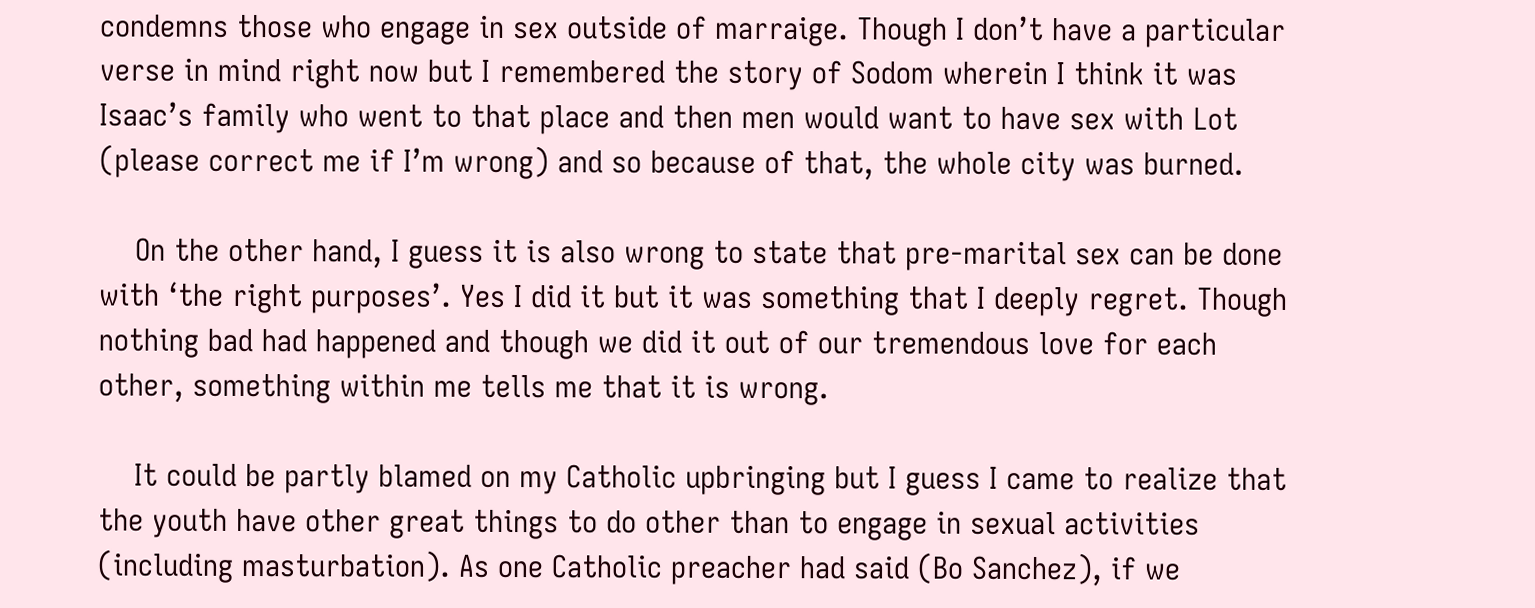condemns those who engage in sex outside of marraige. Though I don’t have a particular verse in mind right now but I remembered the story of Sodom wherein I think it was Isaac’s family who went to that place and then men would want to have sex with Lot (please correct me if I’m wrong) and so because of that, the whole city was burned.

    On the other hand, I guess it is also wrong to state that pre-marital sex can be done with ‘the right purposes’. Yes I did it but it was something that I deeply regret. Though nothing bad had happened and though we did it out of our tremendous love for each other, something within me tells me that it is wrong.

    It could be partly blamed on my Catholic upbringing but I guess I came to realize that the youth have other great things to do other than to engage in sexual activities (including masturbation). As one Catholic preacher had said (Bo Sanchez), if we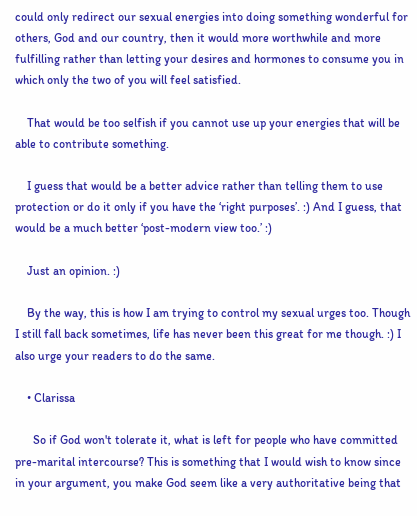could only redirect our sexual energies into doing something wonderful for others, God and our country, then it would more worthwhile and more fulfilling rather than letting your desires and hormones to consume you in which only the two of you will feel satisfied.

    That would be too selfish if you cannot use up your energies that will be able to contribute something.

    I guess that would be a better advice rather than telling them to use protection or do it only if you have the ‘right purposes’. :) And I guess, that would be a much better ‘post-modern view too.’ :)

    Just an opinion. :)

    By the way, this is how I am trying to control my sexual urges too. Though I still fall back sometimes, life has never been this great for me though. :) I also urge your readers to do the same.

    • Clarissa

      So if God won't tolerate it, what is left for people who have committed pre-marital intercourse? This is something that I would wish to know since in your argument, you make God seem like a very authoritative being that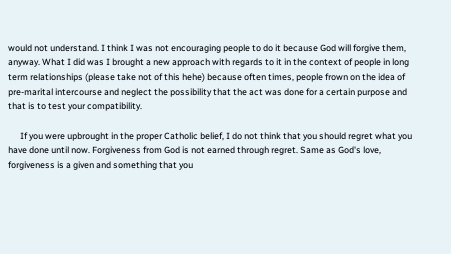would not understand. I think I was not encouraging people to do it because God will forgive them, anyway. What I did was I brought a new approach with regards to it in the context of people in long term relationships (please take not of this hehe) because often times, people frown on the idea of pre-marital intercourse and neglect the possibility that the act was done for a certain purpose and that is to test your compatibility.

      If you were upbrought in the proper Catholic belief, I do not think that you should regret what you have done until now. Forgiveness from God is not earned through regret. Same as God's love, forgiveness is a given and something that you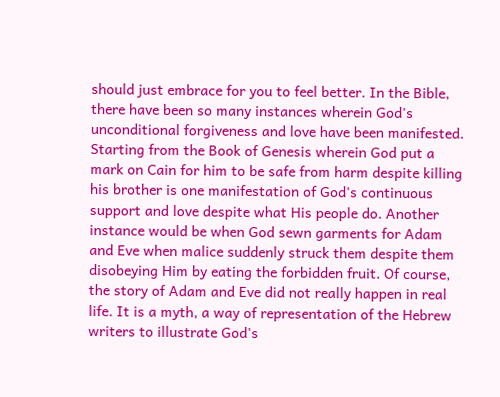should just embrace for you to feel better. In the Bible, there have been so many instances wherein God's unconditional forgiveness and love have been manifested. Starting from the Book of Genesis wherein God put a mark on Cain for him to be safe from harm despite killing his brother is one manifestation of God's continuous support and love despite what His people do. Another instance would be when God sewn garments for Adam and Eve when malice suddenly struck them despite them disobeying Him by eating the forbidden fruit. Of course, the story of Adam and Eve did not really happen in real life. It is a myth, a way of representation of the Hebrew writers to illustrate God's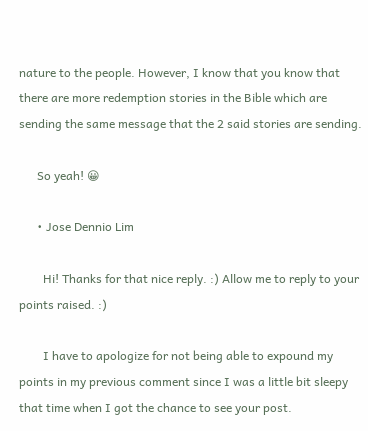nature to the people. However, I know that you know that there are more redemption stories in the Bible which are sending the same message that the 2 said stories are sending.

      So yeah! 😀

      • Jose Dennio Lim

        Hi! Thanks for that nice reply. :) Allow me to reply to your points raised. :)

        I have to apologize for not being able to expound my points in my previous comment since I was a little bit sleepy that time when I got the chance to see your post.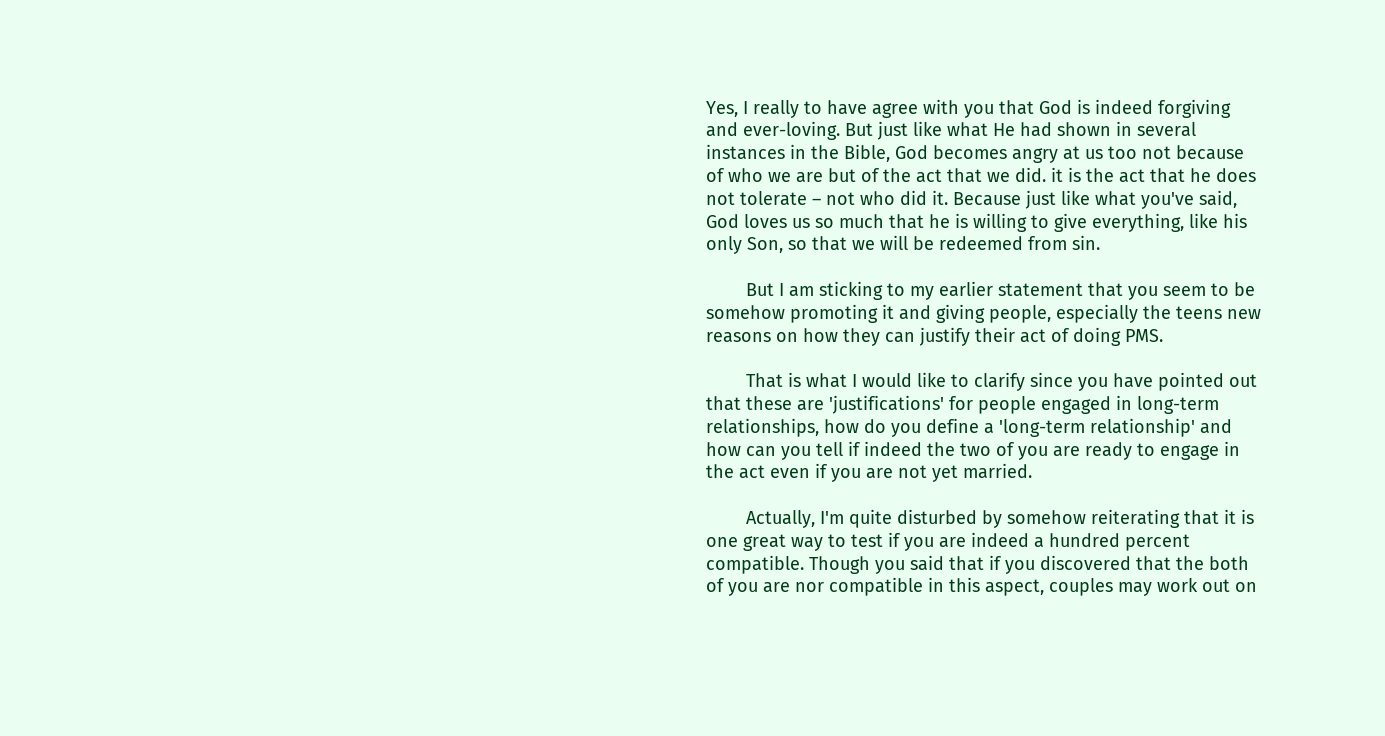Yes, I really to have agree with you that God is indeed forgiving and ever-loving. But just like what He had shown in several instances in the Bible, God becomes angry at us too not because of who we are but of the act that we did. it is the act that he does not tolerate – not who did it. Because just like what you've said, God loves us so much that he is willing to give everything, like his only Son, so that we will be redeemed from sin.

        But I am sticking to my earlier statement that you seem to be somehow promoting it and giving people, especially the teens new reasons on how they can justify their act of doing PMS.

        That is what I would like to clarify since you have pointed out that these are 'justifications' for people engaged in long-term relationships, how do you define a 'long-term relationship' and how can you tell if indeed the two of you are ready to engage in the act even if you are not yet married.

        Actually, I'm quite disturbed by somehow reiterating that it is one great way to test if you are indeed a hundred percent compatible. Though you said that if you discovered that the both of you are nor compatible in this aspect, couples may work out on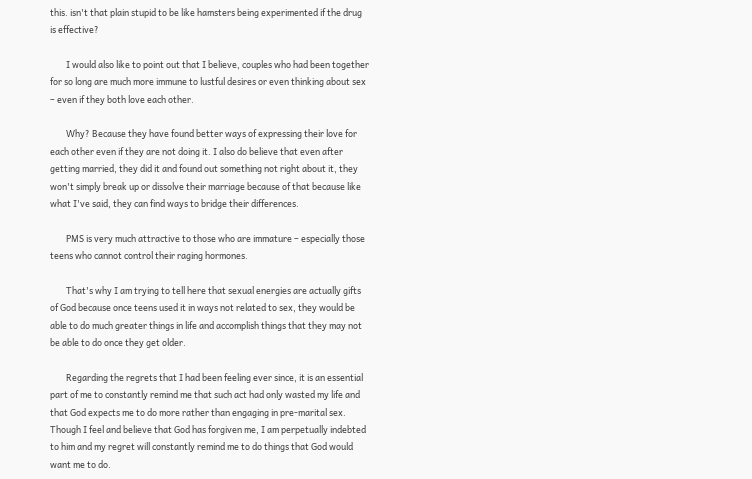this. isn't that plain stupid to be like hamsters being experimented if the drug is effective?

        I would also like to point out that I believe, couples who had been together for so long are much more immune to lustful desires or even thinking about sex – even if they both love each other.

        Why? Because they have found better ways of expressing their love for each other even if they are not doing it. I also do believe that even after getting married, they did it and found out something not right about it, they won't simply break up or dissolve their marriage because of that because like what I've said, they can find ways to bridge their differences.

        PMS is very much attractive to those who are immature – especially those teens who cannot control their raging hormones.

        That's why I am trying to tell here that sexual energies are actually gifts of God because once teens used it in ways not related to sex, they would be able to do much greater things in life and accomplish things that they may not be able to do once they get older.

        Regarding the regrets that I had been feeling ever since, it is an essential part of me to constantly remind me that such act had only wasted my life and that God expects me to do more rather than engaging in pre-marital sex. Though I feel and believe that God has forgiven me, I am perpetually indebted to him and my regret will constantly remind me to do things that God would want me to do.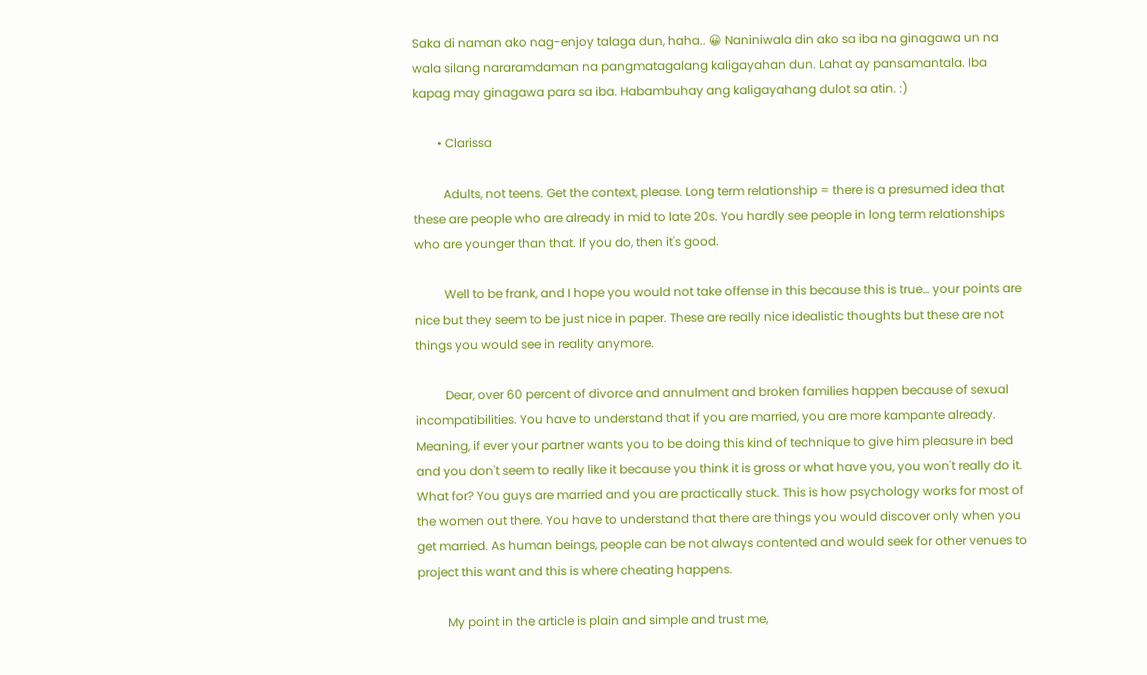Saka di naman ako nag-enjoy talaga dun, haha.. 😀 Naniniwala din ako sa iba na ginagawa un na wala silang nararamdaman na pangmatagalang kaligayahan dun. Lahat ay pansamantala. Iba kapag may ginagawa para sa iba. Habambuhay ang kaligayahang dulot sa atin. :)

        • Clarissa

          Adults, not teens. Get the context, please. Long term relationship = there is a presumed idea that these are people who are already in mid to late 20s. You hardly see people in long term relationships who are younger than that. If you do, then it's good.

          Well to be frank, and I hope you would not take offense in this because this is true… your points are nice but they seem to be just nice in paper. These are really nice idealistic thoughts but these are not things you would see in reality anymore.

          Dear, over 60 percent of divorce and annulment and broken families happen because of sexual incompatibilities. You have to understand that if you are married, you are more kampante already. Meaning, if ever your partner wants you to be doing this kind of technique to give him pleasure in bed and you don't seem to really like it because you think it is gross or what have you, you won't really do it. What for? You guys are married and you are practically stuck. This is how psychology works for most of the women out there. You have to understand that there are things you would discover only when you get married. As human beings, people can be not always contented and would seek for other venues to project this want and this is where cheating happens.

          My point in the article is plain and simple and trust me,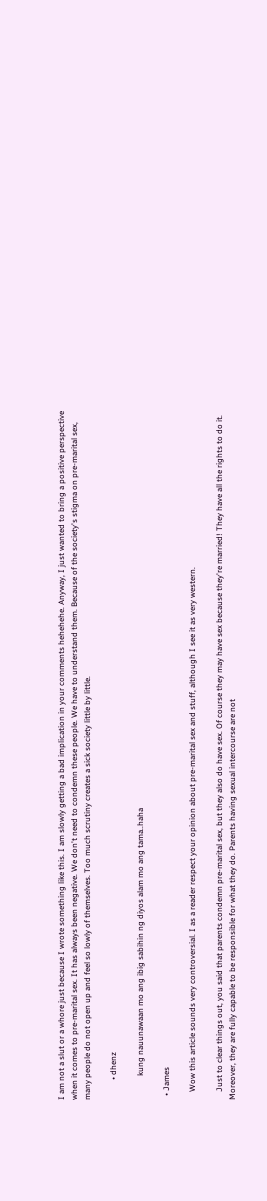I am not a slut or a whore just because I wrote something like this. I am slowly getting a bad implication in your comments hehehehe. Anyway, I just wanted to bring a positive perspective when it comes to pre-marital sex. It has always been negative. We don't need to condemn these people. We have to understand them. Because of the society's stigma on pre-marital sex, many people do not open up and feel so lowly of themselves. Too much scrutiny creates a sick society little by little.

          • dhenz

            kung nauunawaan mo ang ibig sabihin ng diyos alam mo ang tama..haha

  • James

    Wow this article sounds very controversial. I as a reader respect your opinion about pre-marital sex and stuff, although I see it as very western.

    Just to clear things out, you said that parents condemn pre-marital sex, but they also do have sex. Of course they may have sex because they're married! They have all the rights to do it. Moreover, they are fully capable to be responsible for what they do. Parents having sexual intercourse are not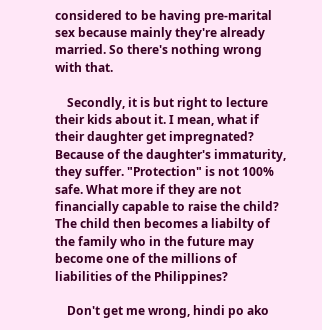considered to be having pre-marital sex because mainly they're already married. So there's nothing wrong with that.

    Secondly, it is but right to lecture their kids about it. I mean, what if their daughter get impregnated? Because of the daughter's immaturity, they suffer. "Protection" is not 100% safe. What more if they are not financially capable to raise the child? The child then becomes a liabilty of the family who in the future may become one of the millions of liabilities of the Philippines?

    Don't get me wrong, hindi po ako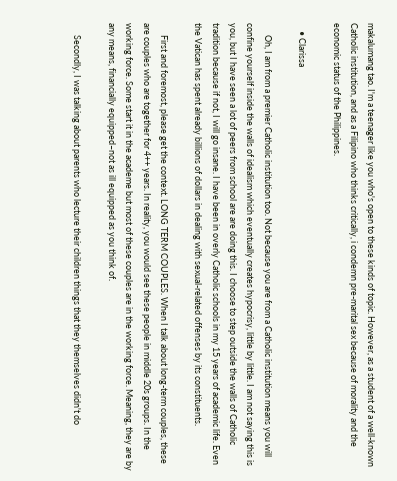makalumang tao. I'm a teenager like you who's open to these kinds of topic. However, as a student of a well-known Catholic institution, and as a Filipino who thinks critically, i condemn pre-marital sex because of morality and the economic status of the Philippines.

    • Clarissa

      Oh, I am from a premier Catholic institution too. Not because you are from a Catholic institution means you will confine yourself inside the walls of idealism which eventually creates hypocrisy, little by little. I am not saying this is you, but I have seen a lot of peers from school are are doing this. I choose to step outside the walls of Catholic tradition because if not, I will go insane. I have been in overly Catholic schools in my 15 years of academic life. Even the Vatican has spent already billions of dollars in dealing with sexual-related offenses by its constituents.

      First and foremost, please get the context. LONG TERM COUPLES. When I talk about long-term couples, these are couples who are together for 4++ years. In reality, you would see these people in middle 20s groups. In the working force. Some start it in the academe but most of these couples are in the working force. Meaning, they are by any means, financially equipped–not as ill equipped as you think of.

      Secondly, I was talking about parents who lecture their children things that they themselves didn't do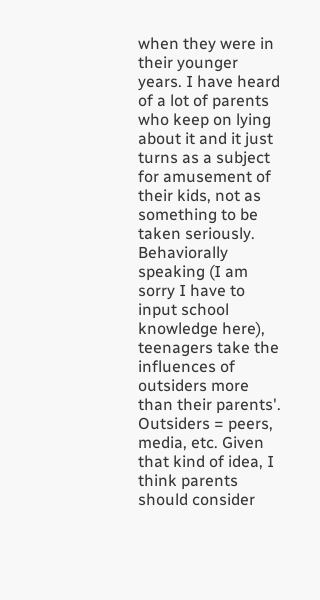when they were in their younger years. I have heard of a lot of parents who keep on lying about it and it just turns as a subject for amusement of their kids, not as something to be taken seriously. Behaviorally speaking (I am sorry I have to input school knowledge here), teenagers take the influences of outsiders more than their parents'. Outsiders = peers, media, etc. Given that kind of idea, I think parents should consider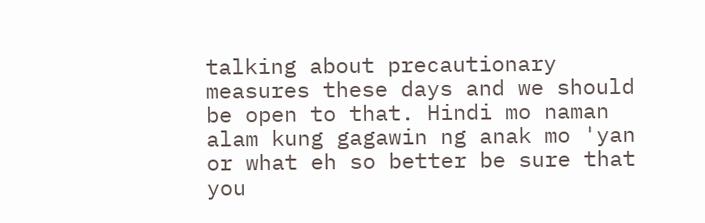talking about precautionary measures these days and we should be open to that. Hindi mo naman alam kung gagawin ng anak mo 'yan or what eh so better be sure that you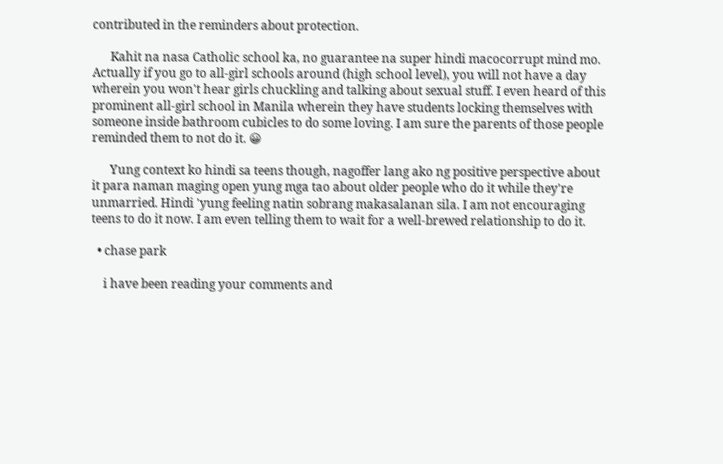contributed in the reminders about protection.

      Kahit na nasa Catholic school ka, no guarantee na super hindi macocorrupt mind mo. Actually if you go to all-girl schools around (high school level), you will not have a day wherein you won't hear girls chuckling and talking about sexual stuff. I even heard of this prominent all-girl school in Manila wherein they have students locking themselves with someone inside bathroom cubicles to do some loving. I am sure the parents of those people reminded them to not do it. 😀

      Yung context ko hindi sa teens though, nagoffer lang ako ng positive perspective about it para naman maging open yung mga tao about older people who do it while they're unmarried. Hindi 'yung feeling natin sobrang makasalanan sila. I am not encouraging teens to do it now. I am even telling them to wait for a well-brewed relationship to do it.

  • chase park

    i have been reading your comments and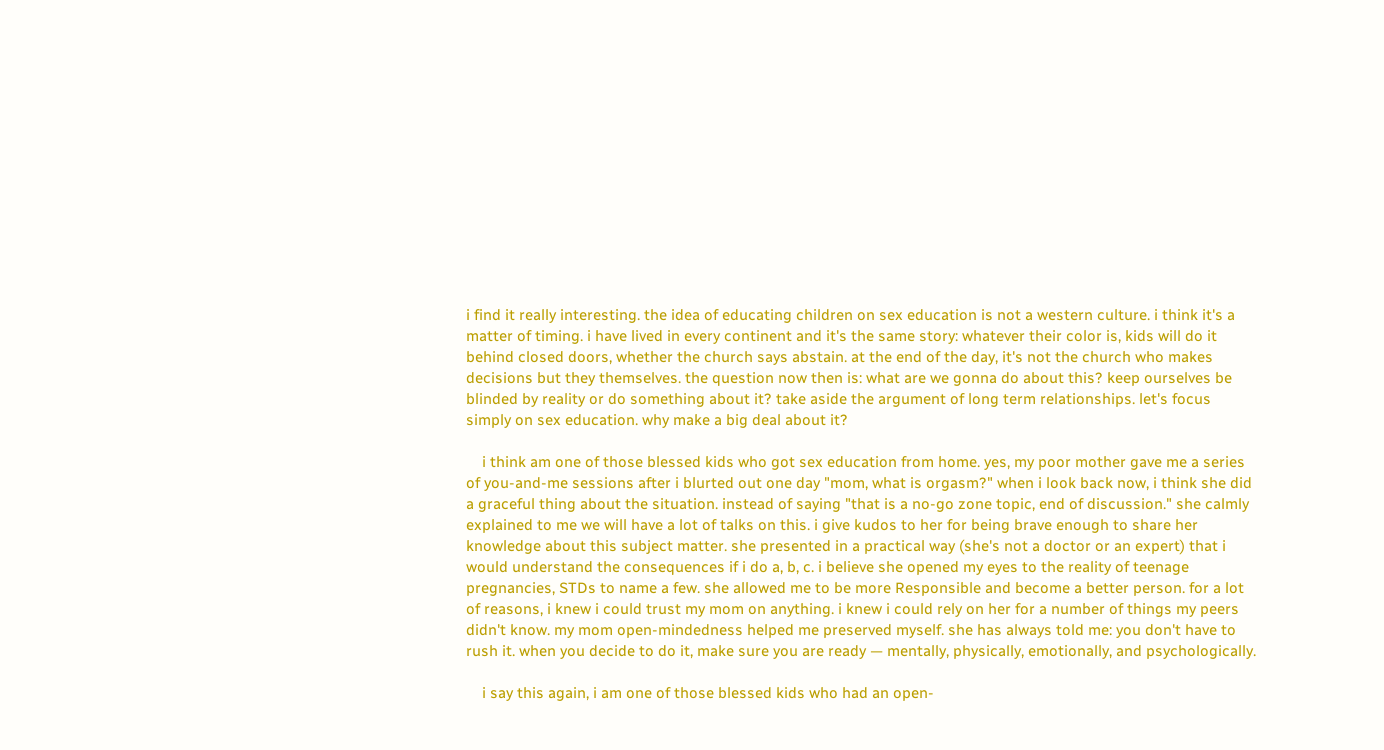i find it really interesting. the idea of educating children on sex education is not a western culture. i think it's a matter of timing. i have lived in every continent and it's the same story: whatever their color is, kids will do it behind closed doors, whether the church says abstain. at the end of the day, it's not the church who makes decisions but they themselves. the question now then is: what are we gonna do about this? keep ourselves be blinded by reality or do something about it? take aside the argument of long term relationships. let's focus simply on sex education. why make a big deal about it?

    i think am one of those blessed kids who got sex education from home. yes, my poor mother gave me a series of you-and-me sessions after i blurted out one day "mom, what is orgasm?" when i look back now, i think she did a graceful thing about the situation. instead of saying "that is a no-go zone topic, end of discussion." she calmly explained to me we will have a lot of talks on this. i give kudos to her for being brave enough to share her knowledge about this subject matter. she presented in a practical way (she's not a doctor or an expert) that i would understand the consequences if i do a, b, c. i believe she opened my eyes to the reality of teenage pregnancies, STDs to name a few. she allowed me to be more Responsible and become a better person. for a lot of reasons, i knew i could trust my mom on anything. i knew i could rely on her for a number of things my peers didn't know. my mom open-mindedness helped me preserved myself. she has always told me: you don't have to rush it. when you decide to do it, make sure you are ready — mentally, physically, emotionally, and psychologically.

    i say this again, i am one of those blessed kids who had an open-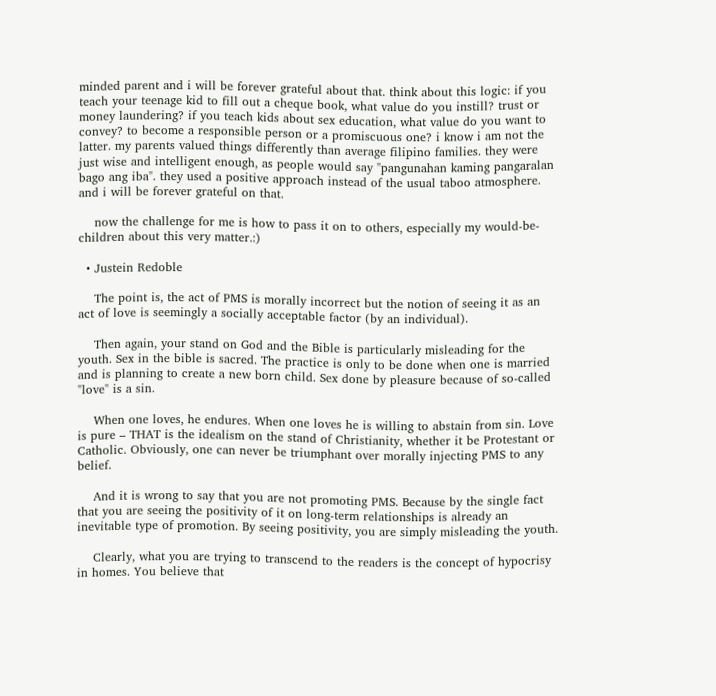minded parent and i will be forever grateful about that. think about this logic: if you teach your teenage kid to fill out a cheque book, what value do you instill? trust or money laundering? if you teach kids about sex education, what value do you want to convey? to become a responsible person or a promiscuous one? i know i am not the latter. my parents valued things differently than average filipino families. they were just wise and intelligent enough, as people would say "pangunahan kaming pangaralan bago ang iba". they used a positive approach instead of the usual taboo atmosphere. and i will be forever grateful on that.

    now the challenge for me is how to pass it on to others, especially my would-be-children about this very matter.:)

  • Justein Redoble

    The point is, the act of PMS is morally incorrect but the notion of seeing it as an act of love is seemingly a socially acceptable factor (by an individual).

    Then again, your stand on God and the Bible is particularly misleading for the youth. Sex in the bible is sacred. The practice is only to be done when one is married and is planning to create a new born child. Sex done by pleasure because of so-called "love" is a sin.

    When one loves, he endures. When one loves he is willing to abstain from sin. Love is pure – THAT is the idealism on the stand of Christianity, whether it be Protestant or Catholic. Obviously, one can never be triumphant over morally injecting PMS to any belief.

    And it is wrong to say that you are not promoting PMS. Because by the single fact that you are seeing the positivity of it on long-term relationships is already an inevitable type of promotion. By seeing positivity, you are simply misleading the youth.

    Clearly, what you are trying to transcend to the readers is the concept of hypocrisy in homes. You believe that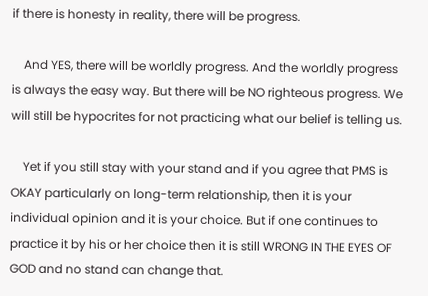if there is honesty in reality, there will be progress.

    And YES, there will be worldly progress. And the worldly progress is always the easy way. But there will be NO righteous progress. We will still be hypocrites for not practicing what our belief is telling us.

    Yet if you still stay with your stand and if you agree that PMS is OKAY particularly on long-term relationship, then it is your individual opinion and it is your choice. But if one continues to practice it by his or her choice then it is still WRONG IN THE EYES OF GOD and no stand can change that.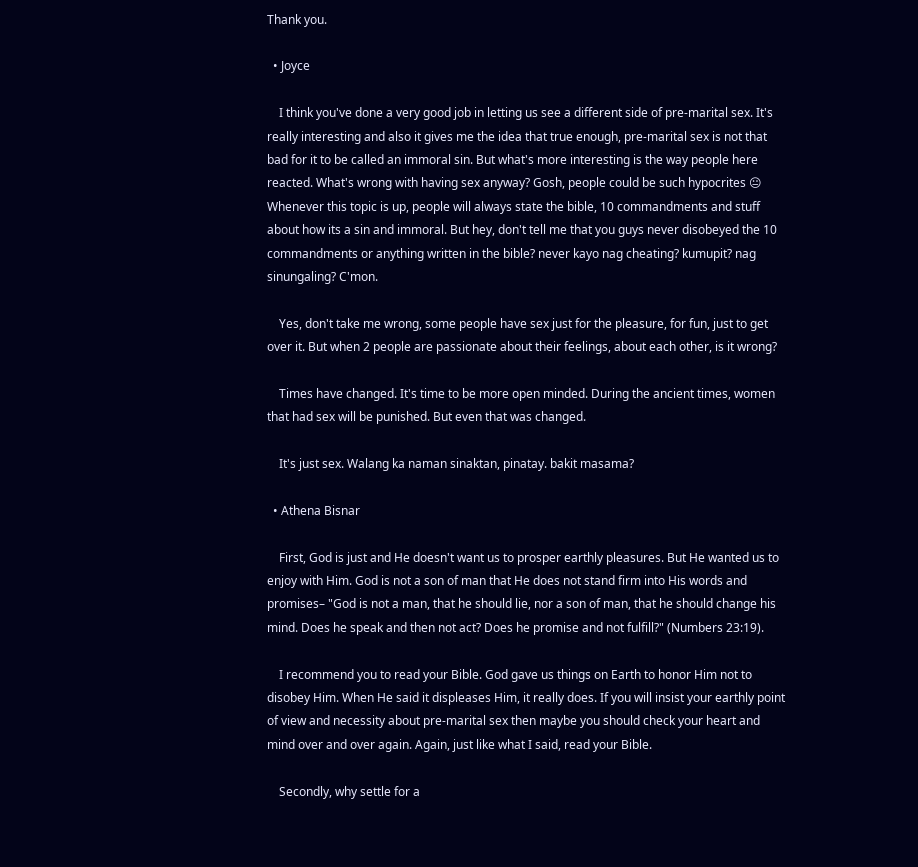Thank you.

  • Joyce

    I think you've done a very good job in letting us see a different side of pre-marital sex. It's really interesting and also it gives me the idea that true enough, pre-marital sex is not that bad for it to be called an immoral sin. But what's more interesting is the way people here reacted. What's wrong with having sex anyway? Gosh, people could be such hypocrites 😐 Whenever this topic is up, people will always state the bible, 10 commandments and stuff about how its a sin and immoral. But hey, don't tell me that you guys never disobeyed the 10 commandments or anything written in the bible? never kayo nag cheating? kumupit? nag sinungaling? C'mon.

    Yes, don't take me wrong, some people have sex just for the pleasure, for fun, just to get over it. But when 2 people are passionate about their feelings, about each other, is it wrong?

    Times have changed. It's time to be more open minded. During the ancient times, women that had sex will be punished. But even that was changed.

    It's just sex. Walang ka naman sinaktan, pinatay. bakit masama?

  • Athena Bisnar

    First, God is just and He doesn't want us to prosper earthly pleasures. But He wanted us to enjoy with Him. God is not a son of man that He does not stand firm into His words and promises– "God is not a man, that he should lie, nor a son of man, that he should change his mind. Does he speak and then not act? Does he promise and not fulfill?" (Numbers 23:19).

    I recommend you to read your Bible. God gave us things on Earth to honor Him not to disobey Him. When He said it displeases Him, it really does. If you will insist your earthly point of view and necessity about pre-marital sex then maybe you should check your heart and mind over and over again. Again, just like what I said, read your Bible.

    Secondly, why settle for a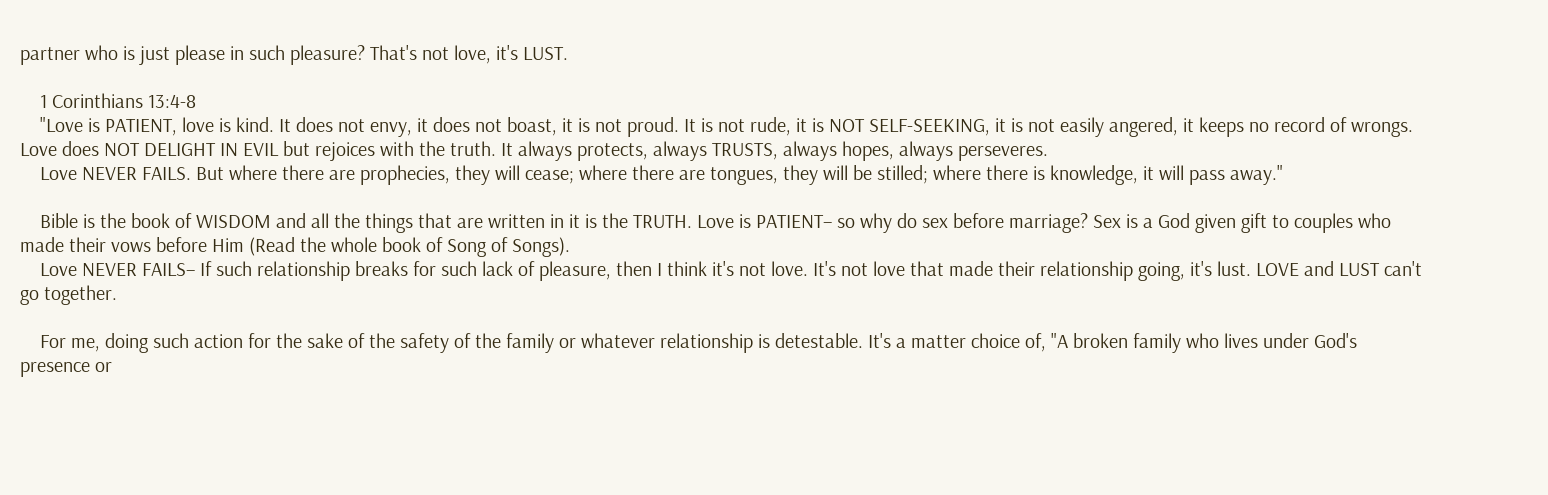partner who is just please in such pleasure? That's not love, it's LUST.

    1 Corinthians 13:4-8
    "Love is PATIENT, love is kind. It does not envy, it does not boast, it is not proud. It is not rude, it is NOT SELF-SEEKING, it is not easily angered, it keeps no record of wrongs. Love does NOT DELIGHT IN EVIL but rejoices with the truth. It always protects, always TRUSTS, always hopes, always perseveres.
    Love NEVER FAILS. But where there are prophecies, they will cease; where there are tongues, they will be stilled; where there is knowledge, it will pass away."

    Bible is the book of WISDOM and all the things that are written in it is the TRUTH. Love is PATIENT– so why do sex before marriage? Sex is a God given gift to couples who made their vows before Him (Read the whole book of Song of Songs).
    Love NEVER FAILS– If such relationship breaks for such lack of pleasure, then I think it's not love. It's not love that made their relationship going, it's lust. LOVE and LUST can't go together.

    For me, doing such action for the sake of the safety of the family or whatever relationship is detestable. It's a matter choice of, "A broken family who lives under God's presence or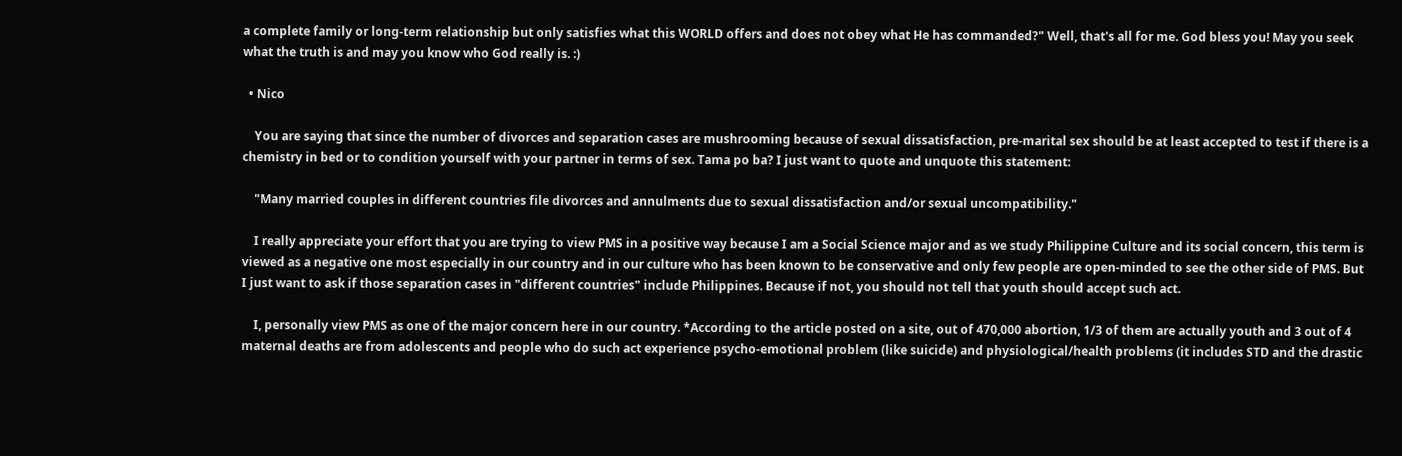a complete family or long-term relationship but only satisfies what this WORLD offers and does not obey what He has commanded?" Well, that's all for me. God bless you! May you seek what the truth is and may you know who God really is. :)

  • Nico

    You are saying that since the number of divorces and separation cases are mushrooming because of sexual dissatisfaction, pre-marital sex should be at least accepted to test if there is a chemistry in bed or to condition yourself with your partner in terms of sex. Tama po ba? I just want to quote and unquote this statement:

    "Many married couples in different countries file divorces and annulments due to sexual dissatisfaction and/or sexual uncompatibility."

    I really appreciate your effort that you are trying to view PMS in a positive way because I am a Social Science major and as we study Philippine Culture and its social concern, this term is viewed as a negative one most especially in our country and in our culture who has been known to be conservative and only few people are open-minded to see the other side of PMS. But I just want to ask if those separation cases in "different countries" include Philippines. Because if not, you should not tell that youth should accept such act.

    I, personally view PMS as one of the major concern here in our country. *According to the article posted on a site, out of 470,000 abortion, 1/3 of them are actually youth and 3 out of 4 maternal deaths are from adolescents and people who do such act experience psycho-emotional problem (like suicide) and physiological/health problems (it includes STD and the drastic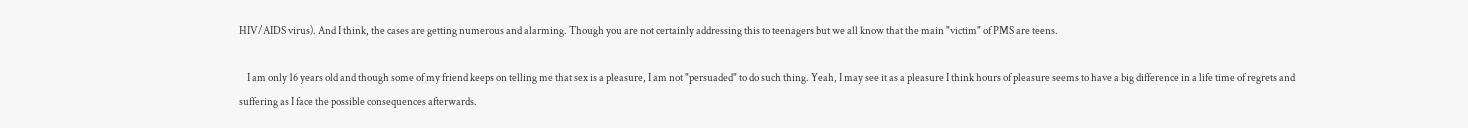HIV/AIDS virus). And I think, the cases are getting numerous and alarming. Though you are not certainly addressing this to teenagers but we all know that the main "victim" of PMS are teens.

    I am only 16 years old and though some of my friend keeps on telling me that sex is a pleasure, I am not "persuaded" to do such thing. Yeah, I may see it as a pleasure I think hours of pleasure seems to have a big difference in a life time of regrets and suffering as I face the possible consequences afterwards.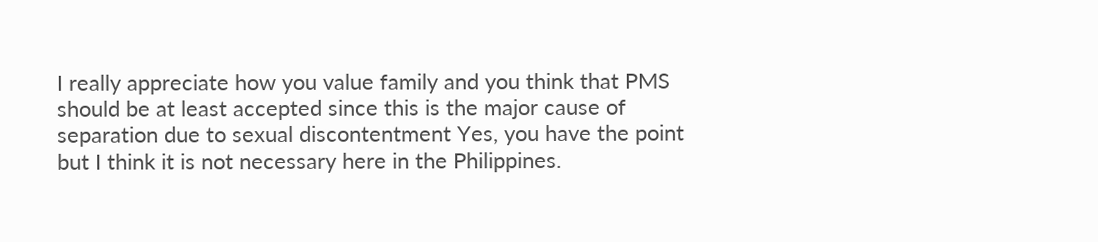I really appreciate how you value family and you think that PMS should be at least accepted since this is the major cause of separation due to sexual discontentment Yes, you have the point but I think it is not necessary here in the Philippines.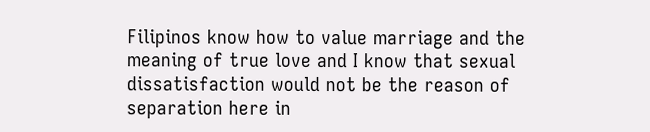Filipinos know how to value marriage and the meaning of true love and I know that sexual dissatisfaction would not be the reason of separation here in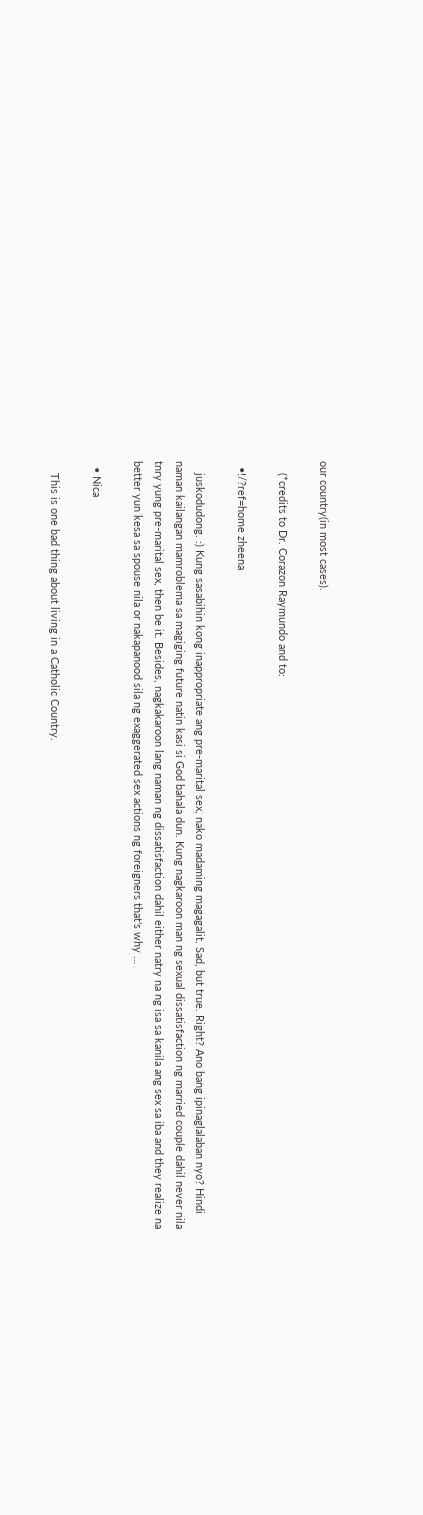our country(in most cases).

    (*credits to Dr. Corazon Raymundo and to:

  •!/?ref=home zheena

    juskodudong. :) Kung sasabihin kong inappropriate ang pre-marital sex, nako madaming magagalit. Sad, but true. Right? Ano bang ipinaglalaban nyo? Hindi naman kailangan mamroblema sa magiging future natin kasi si God bahala dun. Kung nagkaroon man ng sexual dissatisfaction ng married couple dahil never nila tnry yung pre-marital sex, then be it. Besides, nagkakaroon lang naman ng dissatisfaction dahil either natry na ng isa sa kanila ang sex sa iba and they realize na better yun kesa sa spouse nila or nakapanood sila ng exaggerated sex actions ng foreigners that's why …

  • Nica

    This is one bad thing about living in a Catholic Country.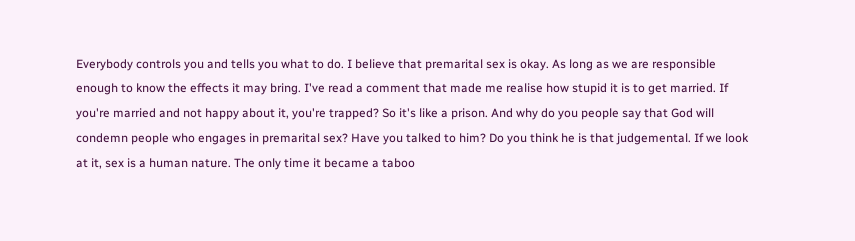Everybody controls you and tells you what to do. I believe that premarital sex is okay. As long as we are responsible enough to know the effects it may bring. I've read a comment that made me realise how stupid it is to get married. If you're married and not happy about it, you're trapped? So it's like a prison. And why do you people say that God will condemn people who engages in premarital sex? Have you talked to him? Do you think he is that judgemental. If we look at it, sex is a human nature. The only time it became a taboo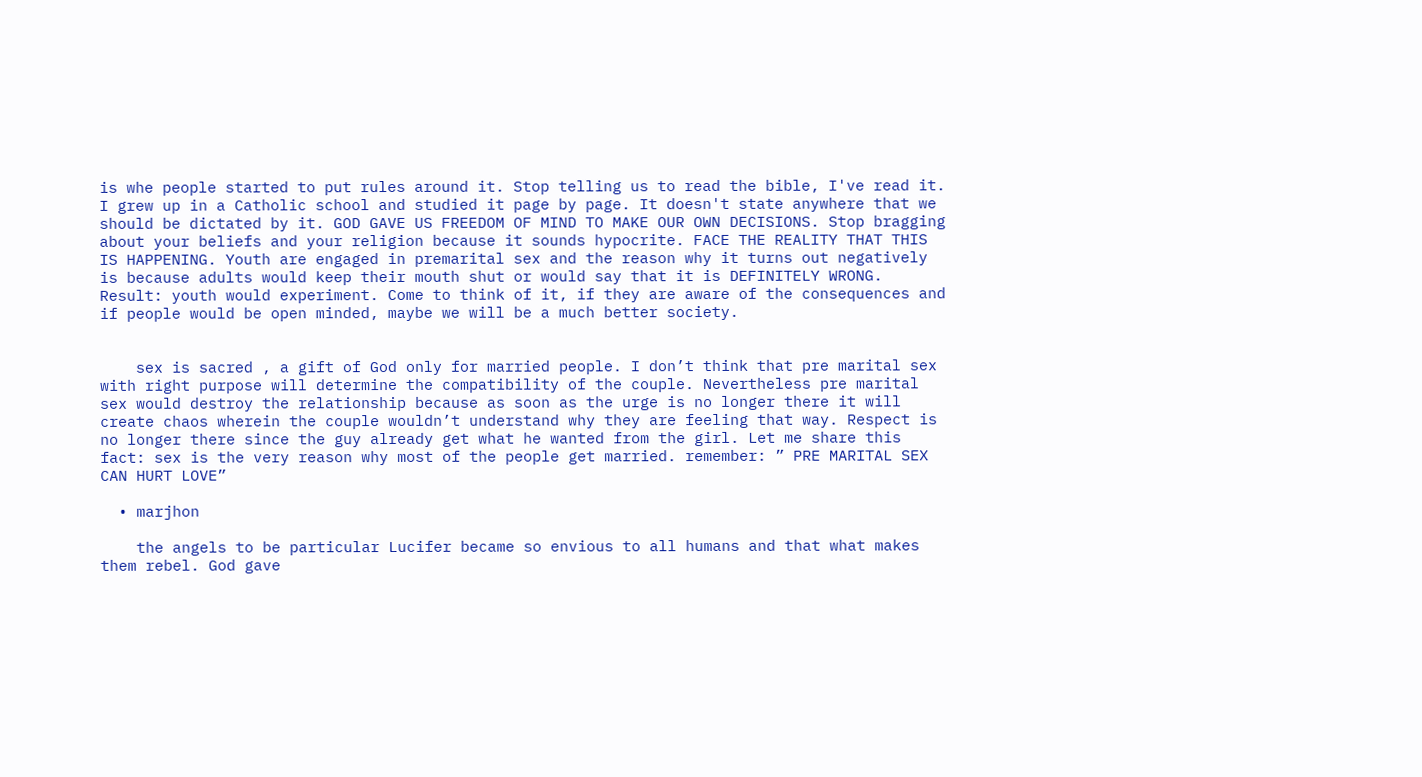is whe people started to put rules around it. Stop telling us to read the bible, I've read it. I grew up in a Catholic school and studied it page by page. It doesn't state anywhere that we should be dictated by it. GOD GAVE US FREEDOM OF MIND TO MAKE OUR OWN DECISIONS. Stop bragging about your beliefs and your religion because it sounds hypocrite. FACE THE REALITY THAT THIS IS HAPPENING. Youth are engaged in premarital sex and the reason why it turns out negatively is because adults would keep their mouth shut or would say that it is DEFINITELY WRONG. Result: youth would experiment. Come to think of it, if they are aware of the consequences and if people would be open minded, maybe we will be a much better society.


    sex is sacred , a gift of God only for married people. I don’t think that pre marital sex with right purpose will determine the compatibility of the couple. Nevertheless pre marital sex would destroy the relationship because as soon as the urge is no longer there it will create chaos wherein the couple wouldn’t understand why they are feeling that way. Respect is no longer there since the guy already get what he wanted from the girl. Let me share this fact: sex is the very reason why most of the people get married. remember: ” PRE MARITAL SEX CAN HURT LOVE”

  • marjhon

    the angels to be particular Lucifer became so envious to all humans and that what makes them rebel. God gave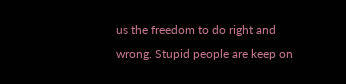us the freedom to do right and wrong. Stupid people are keep on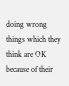doing wrong things which they think are OK because of their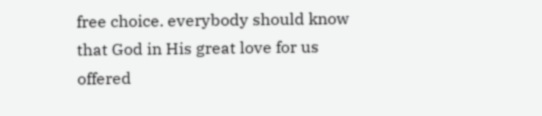free choice. everybody should know that God in His great love for us offered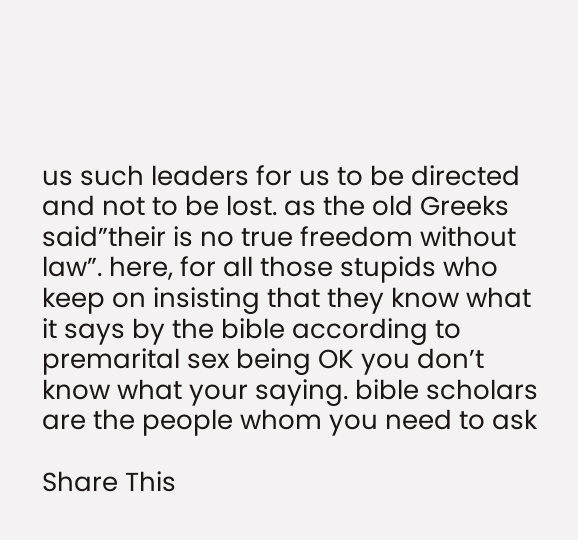us such leaders for us to be directed and not to be lost. as the old Greeks said”their is no true freedom without law”. here, for all those stupids who keep on insisting that they know what it says by the bible according to premarital sex being OK you don’t know what your saying. bible scholars are the people whom you need to ask

Share This